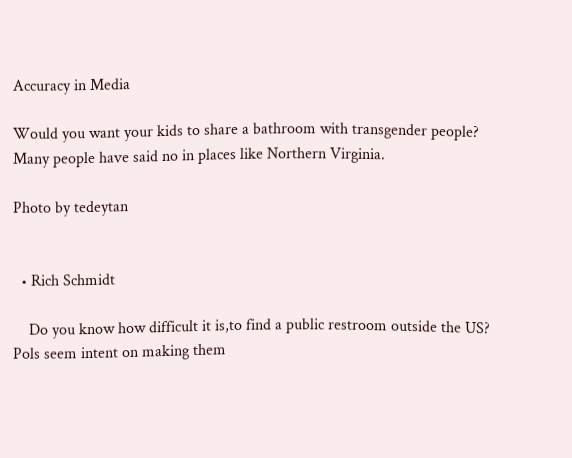Accuracy in Media

Would you want your kids to share a bathroom with transgender people? Many people have said no in places like Northern Virginia.

Photo by tedeytan


  • Rich Schmidt

    Do you know how difficult it is,to find a public restroom outside the US? Pols seem intent on making them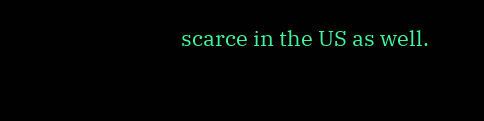scarce in the US as well.